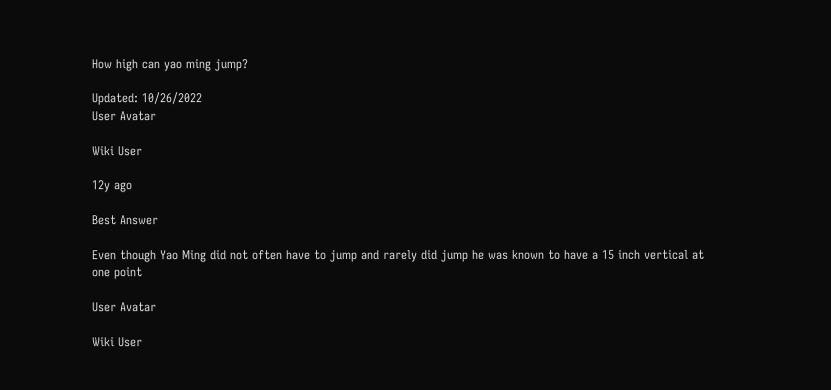How high can yao ming jump?

Updated: 10/26/2022
User Avatar

Wiki User

12y ago

Best Answer

Even though Yao Ming did not often have to jump and rarely did jump he was known to have a 15 inch vertical at one point

User Avatar

Wiki User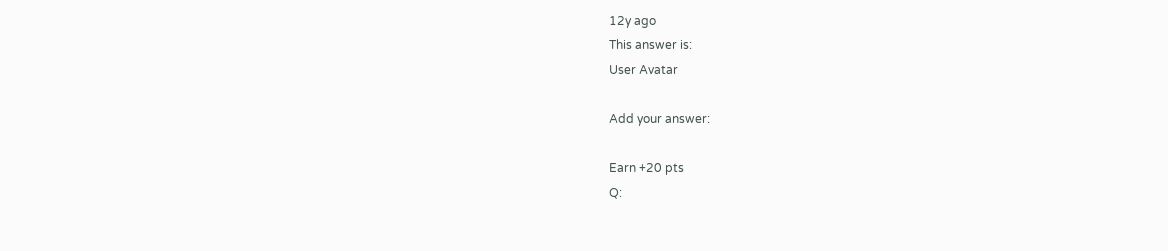12y ago
This answer is:
User Avatar

Add your answer:

Earn +20 pts
Q: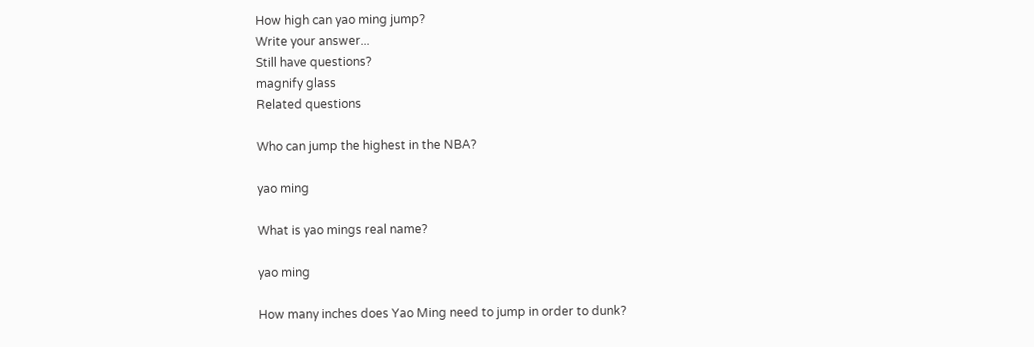How high can yao ming jump?
Write your answer...
Still have questions?
magnify glass
Related questions

Who can jump the highest in the NBA?

yao ming

What is yao mings real name?

yao ming

How many inches does Yao Ming need to jump in order to dunk?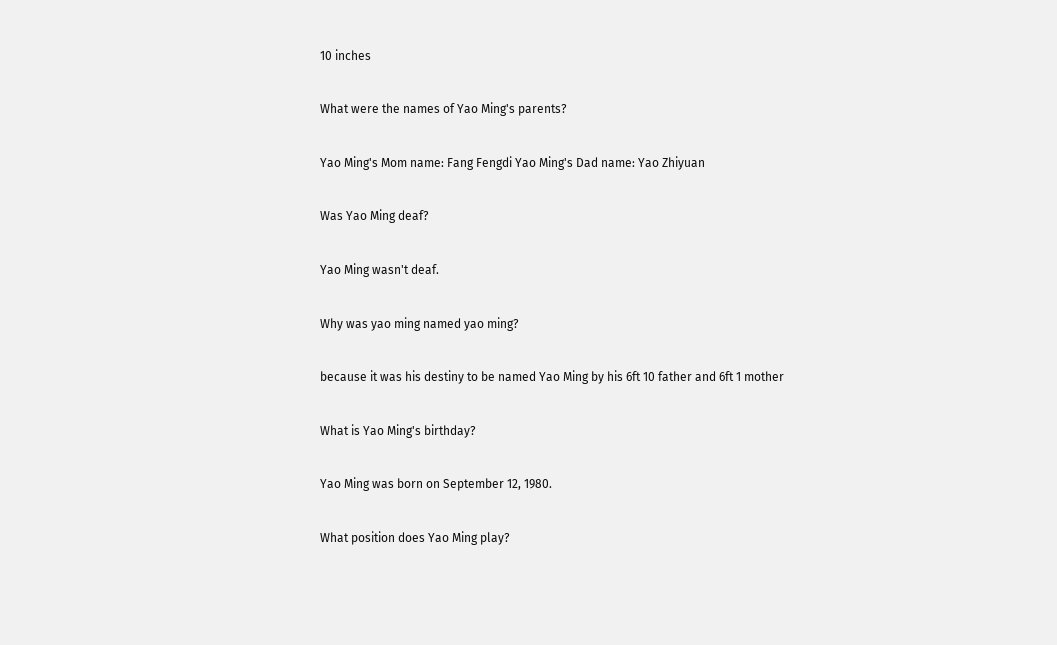10 inches

What were the names of Yao Ming's parents?

Yao Ming's Mom name: Fang Fengdi Yao Ming's Dad name: Yao Zhiyuan

Was Yao Ming deaf?

Yao Ming wasn't deaf.

Why was yao ming named yao ming?

because it was his destiny to be named Yao Ming by his 6ft 10 father and 6ft 1 mother

What is Yao Ming's birthday?

Yao Ming was born on September 12, 1980.

What position does Yao Ming play?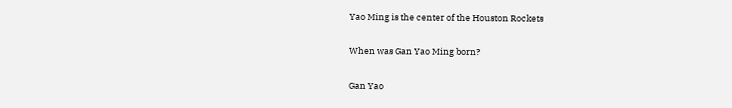Yao Ming is the center of the Houston Rockets

When was Gan Yao Ming born?

Gan Yao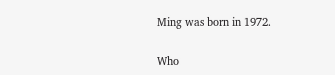Ming was born in 1972.

Who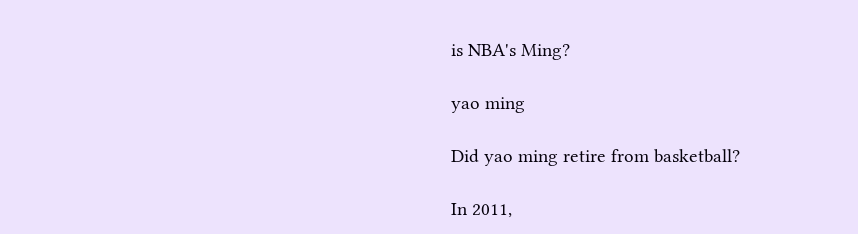is NBA's Ming?

yao ming

Did yao ming retire from basketball?

In 2011,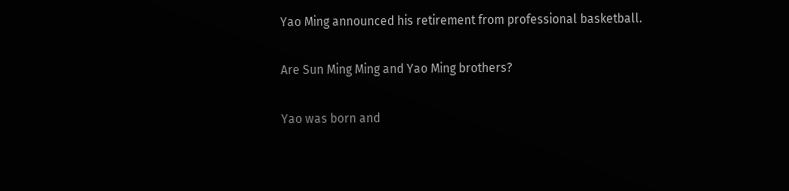Yao Ming announced his retirement from professional basketball.

Are Sun Ming Ming and Yao Ming brothers?

Yao was born and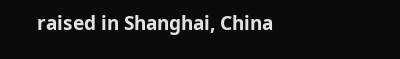raised in Shanghai, China